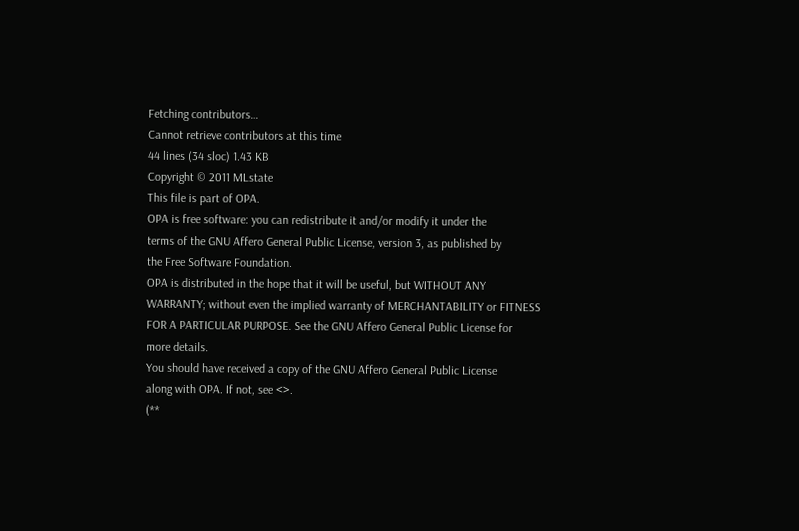Fetching contributors…
Cannot retrieve contributors at this time
44 lines (34 sloc) 1.43 KB
Copyright © 2011 MLstate
This file is part of OPA.
OPA is free software: you can redistribute it and/or modify it under the
terms of the GNU Affero General Public License, version 3, as published by
the Free Software Foundation.
OPA is distributed in the hope that it will be useful, but WITHOUT ANY
WARRANTY; without even the implied warranty of MERCHANTABILITY or FITNESS
FOR A PARTICULAR PURPOSE. See the GNU Affero General Public License for
more details.
You should have received a copy of the GNU Affero General Public License
along with OPA. If not, see <>.
(**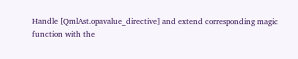Handle [QmlAst.opavalue_directive] and extend corresponding magic
function with the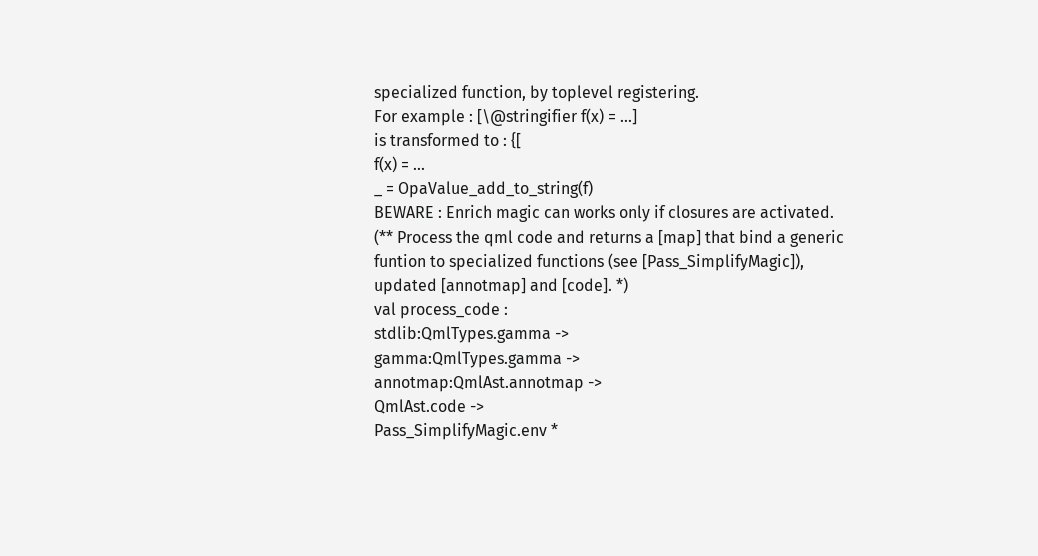specialized function, by toplevel registering.
For example : [\@stringifier f(x) = ...]
is transformed to : {[
f(x) = ...
_ = OpaValue_add_to_string(f)
BEWARE : Enrich magic can works only if closures are activated.
(** Process the qml code and returns a [map] that bind a generic
funtion to specialized functions (see [Pass_SimplifyMagic]),
updated [annotmap] and [code]. *)
val process_code :
stdlib:QmlTypes.gamma ->
gamma:QmlTypes.gamma ->
annotmap:QmlAst.annotmap ->
QmlAst.code ->
Pass_SimplifyMagic.env *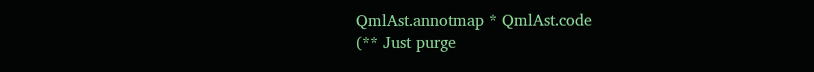QmlAst.annotmap * QmlAst.code
(** Just purge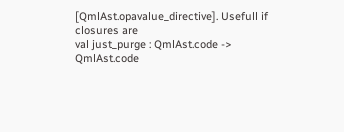[QmlAst.opavalue_directive]. Usefull if closures are
val just_purge : QmlAst.code -> QmlAst.code